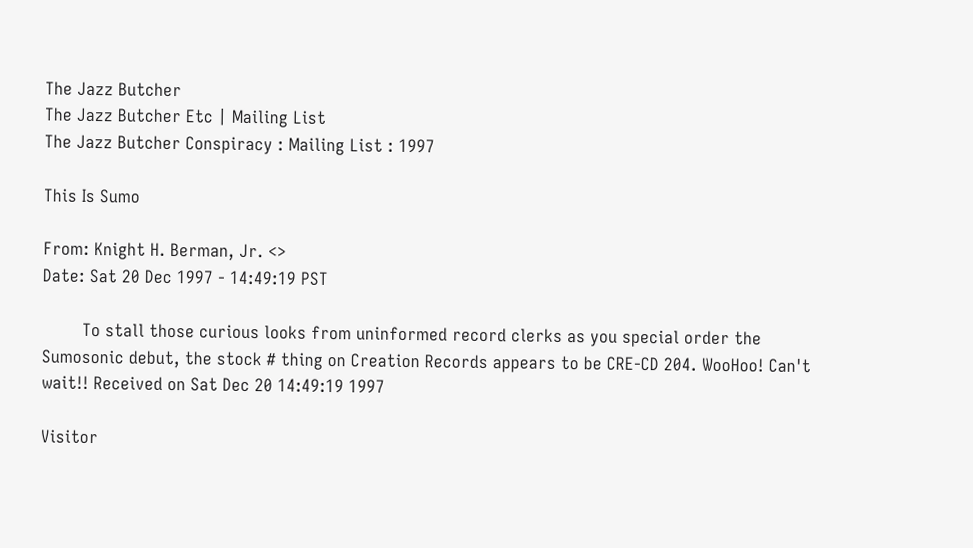The Jazz Butcher
The Jazz Butcher Etc | Mailing List
The Jazz Butcher Conspiracy : Mailing List : 1997

This Is Sumo

From: Knight H. Berman, Jr. <>
Date: Sat 20 Dec 1997 - 14:49:19 PST

        To stall those curious looks from uninformed record clerks as you special order the Sumosonic debut, the stock # thing on Creation Records appears to be CRE-CD 204. WooHoo! Can't wait!! Received on Sat Dec 20 14:49:19 1997

Visitor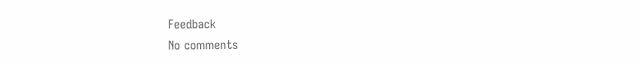Feedback
No comments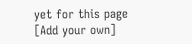yet for this page [Add your own]